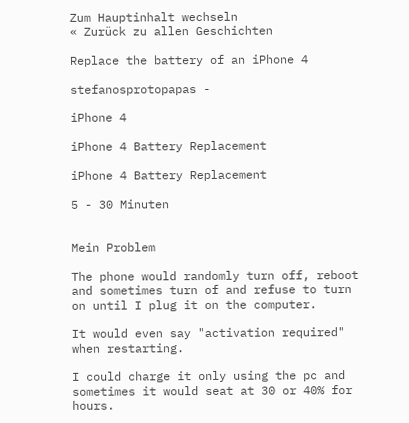Zum Hauptinhalt wechseln
« Zurück zu allen Geschichten

Replace the battery of an iPhone 4

stefanosprotopapas -

iPhone 4

iPhone 4 Battery Replacement

iPhone 4 Battery Replacement

5 - 30 Minuten


Mein Problem

The phone would randomly turn off, reboot and sometimes turn of and refuse to turn on until I plug it on the computer.

It would even say "activation required" when restarting.

I could charge it only using the pc and sometimes it would seat at 30 or 40% for hours.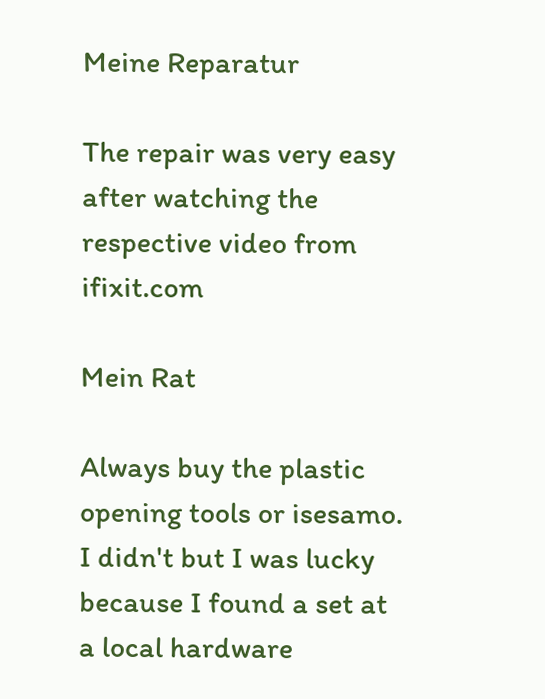Meine Reparatur

The repair was very easy after watching the respective video from ifixit.com

Mein Rat

Always buy the plastic opening tools or isesamo. I didn't but I was lucky because I found a set at a local hardware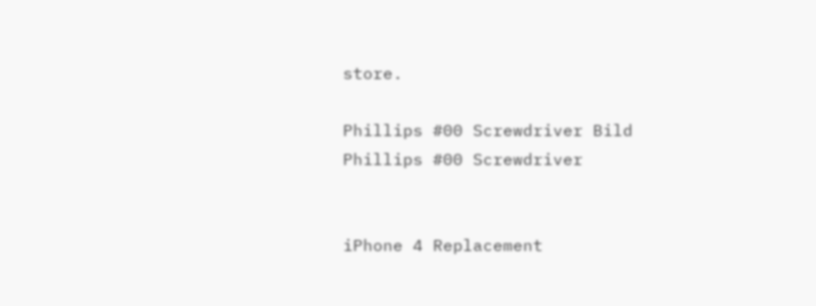store.

Phillips #00 Screwdriver Bild
Phillips #00 Screwdriver


iPhone 4 Replacement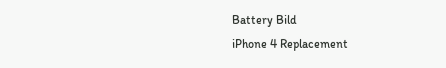Battery Bild
iPhone 4 Replacement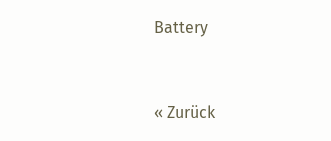Battery


« Zurück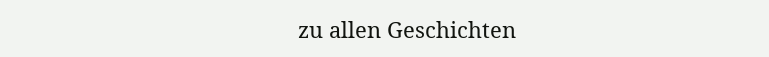zu allen Geschichten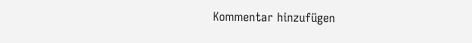Kommentar hinzufügen